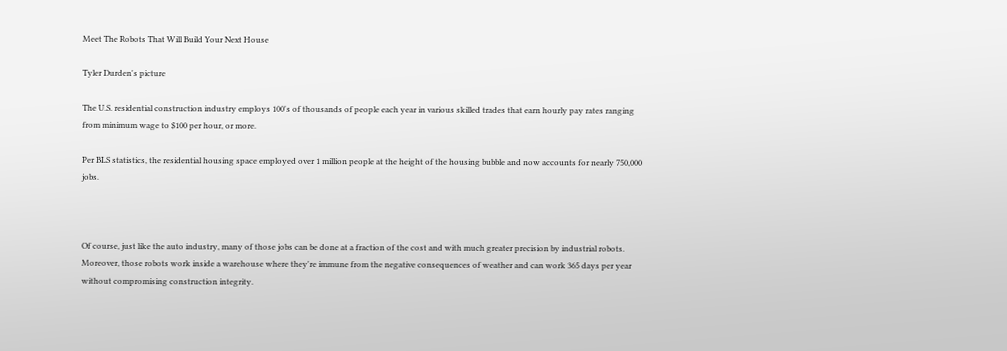Meet The Robots That Will Build Your Next House

Tyler Durden's picture

The U.S. residential construction industry employs 100's of thousands of people each year in various skilled trades that earn hourly pay rates ranging from minimum wage to $100 per hour, or more.

Per BLS statistics, the residential housing space employed over 1 million people at the height of the housing bubble and now accounts for nearly 750,000 jobs.



Of course, just like the auto industry, many of those jobs can be done at a fraction of the cost and with much greater precision by industrial robots.  Moreover, those robots work inside a warehouse where they're immune from the negative consequences of weather and can work 365 days per year without compromising construction integrity.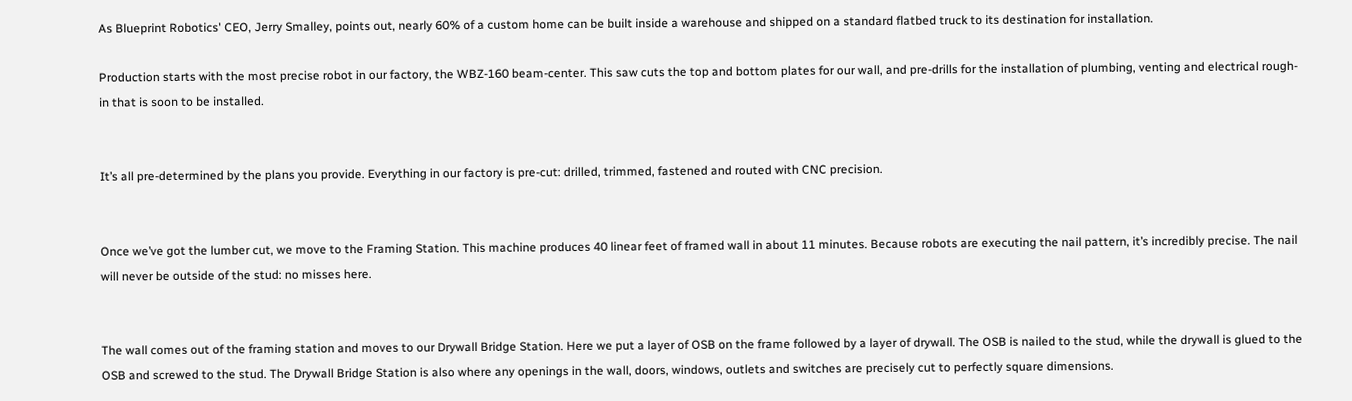As Blueprint Robotics' CEO, Jerry Smalley, points out, nearly 60% of a custom home can be built inside a warehouse and shipped on a standard flatbed truck to its destination for installation.

Production starts with the most precise robot in our factory, the WBZ-160 beam-center. This saw cuts the top and bottom plates for our wall, and pre-drills for the installation of plumbing, venting and electrical rough-in that is soon to be installed.


It’s all pre-determined by the plans you provide. Everything in our factory is pre-cut: drilled, trimmed, fastened and routed with CNC precision.


Once we’ve got the lumber cut, we move to the Framing Station. This machine produces 40 linear feet of framed wall in about 11 minutes. Because robots are executing the nail pattern, it’s incredibly precise. The nail will never be outside of the stud: no misses here.


The wall comes out of the framing station and moves to our Drywall Bridge Station. Here we put a layer of OSB on the frame followed by a layer of drywall. The OSB is nailed to the stud, while the drywall is glued to the OSB and screwed to the stud. The Drywall Bridge Station is also where any openings in the wall, doors, windows, outlets and switches are precisely cut to perfectly square dimensions.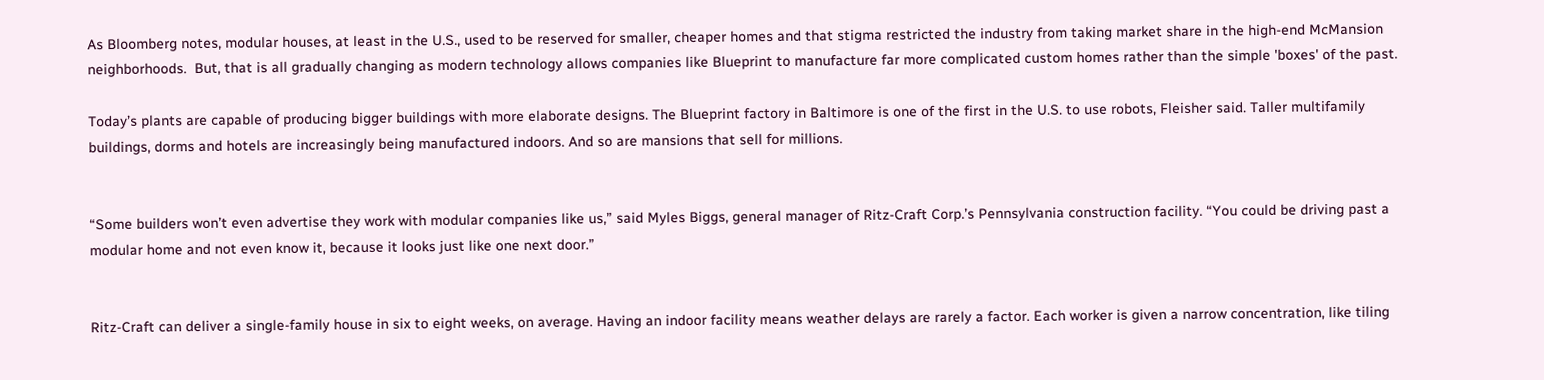As Bloomberg notes, modular houses, at least in the U.S., used to be reserved for smaller, cheaper homes and that stigma restricted the industry from taking market share in the high-end McMansion neighborhoods.  But, that is all gradually changing as modern technology allows companies like Blueprint to manufacture far more complicated custom homes rather than the simple 'boxes' of the past.

Today’s plants are capable of producing bigger buildings with more elaborate designs. The Blueprint factory in Baltimore is one of the first in the U.S. to use robots, Fleisher said. Taller multifamily buildings, dorms and hotels are increasingly being manufactured indoors. And so are mansions that sell for millions.


“Some builders won’t even advertise they work with modular companies like us,” said Myles Biggs, general manager of Ritz-Craft Corp.’s Pennsylvania construction facility. “You could be driving past a modular home and not even know it, because it looks just like one next door.”


Ritz-Craft can deliver a single-family house in six to eight weeks, on average. Having an indoor facility means weather delays are rarely a factor. Each worker is given a narrow concentration, like tiling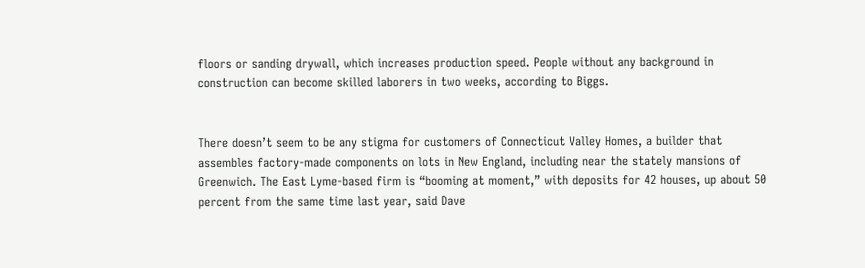floors or sanding drywall, which increases production speed. People without any background in construction can become skilled laborers in two weeks, according to Biggs.


There doesn’t seem to be any stigma for customers of Connecticut Valley Homes, a builder that assembles factory-made components on lots in New England, including near the stately mansions of Greenwich. The East Lyme-based firm is “booming at moment,” with deposits for 42 houses, up about 50 percent from the same time last year, said Dave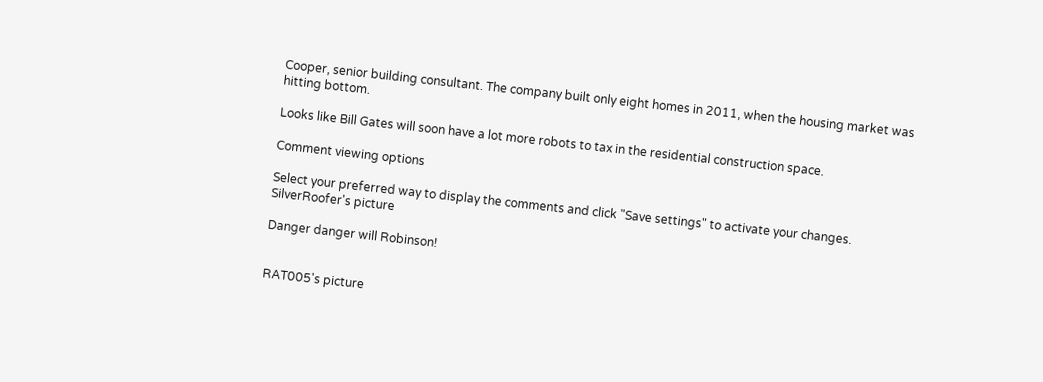Cooper, senior building consultant. The company built only eight homes in 2011, when the housing market was hitting bottom.

Looks like Bill Gates will soon have a lot more robots to tax in the residential construction space.

Comment viewing options

Select your preferred way to display the comments and click "Save settings" to activate your changes.
SilverRoofer's picture

Danger danger will Robinson!


RAT005's picture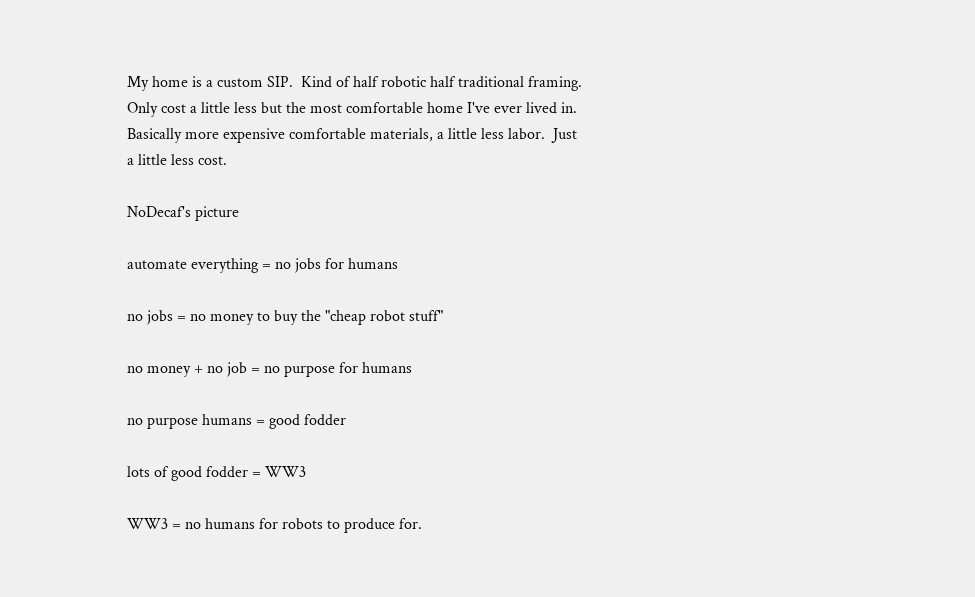My home is a custom SIP.  Kind of half robotic half traditional framing.  Only cost a little less but the most comfortable home I've ever lived in.  Basically more expensive comfortable materials, a little less labor.  Just a little less cost.

NoDecaf's picture

automate everything = no jobs for humans

no jobs = no money to buy the "cheap robot stuff"

no money + no job = no purpose for humans

no purpose humans = good fodder

lots of good fodder = WW3

WW3 = no humans for robots to produce for.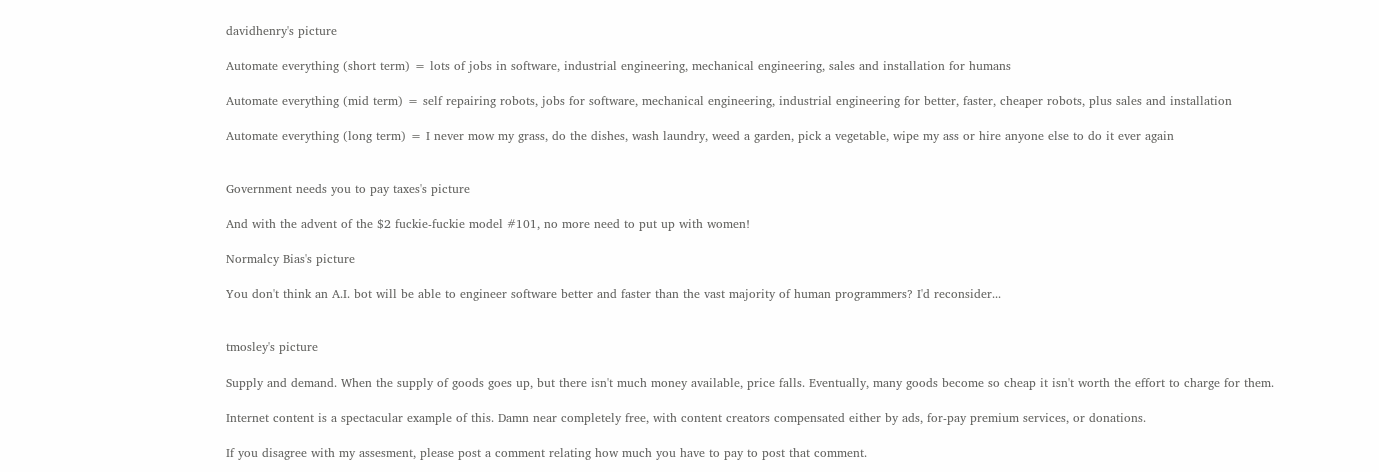davidhenry's picture

Automate everything (short term) = lots of jobs in software, industrial engineering, mechanical engineering, sales and installation for humans

Automate everything (mid term) = self repairing robots, jobs for software, mechanical engineering, industrial engineering for better, faster, cheaper robots, plus sales and installation

Automate everything (long term) = I never mow my grass, do the dishes, wash laundry, weed a garden, pick a vegetable, wipe my ass or hire anyone else to do it ever again


Government needs you to pay taxes's picture

And with the advent of the $2 fuckie-fuckie model #101, no more need to put up with women!

Normalcy Bias's picture

You don't think an A.I. bot will be able to engineer software better and faster than the vast majority of human programmers? I'd reconsider...


tmosley's picture

Supply and demand. When the supply of goods goes up, but there isn't much money available, price falls. Eventually, many goods become so cheap it isn't worth the effort to charge for them.

Internet content is a spectacular example of this. Damn near completely free, with content creators compensated either by ads, for-pay premium services, or donations.

If you disagree with my assesment, please post a comment relating how much you have to pay to post that comment.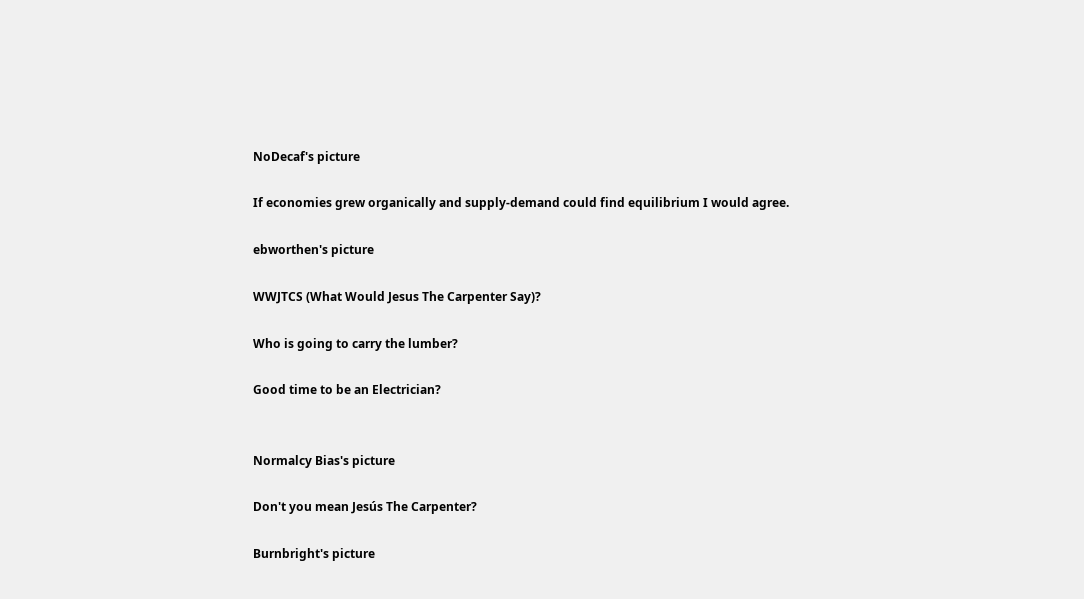NoDecaf's picture

If economies grew organically and supply-demand could find equilibrium I would agree.

ebworthen's picture

WWJTCS (What Would Jesus The Carpenter Say)?

Who is going to carry the lumber?

Good time to be an Electrician?


Normalcy Bias's picture

Don't you mean Jesús The Carpenter?

Burnbright's picture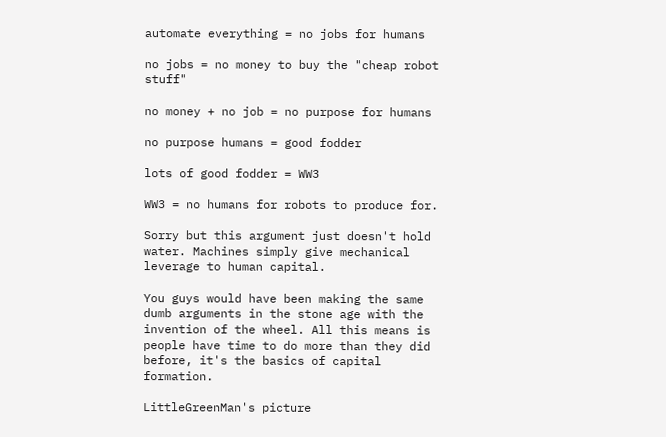automate everything = no jobs for humans

no jobs = no money to buy the "cheap robot stuff"

no money + no job = no purpose for humans

no purpose humans = good fodder

lots of good fodder = WW3

WW3 = no humans for robots to produce for.

Sorry but this argument just doesn't hold water. Machines simply give mechanical leverage to human capital.

You guys would have been making the same dumb arguments in the stone age with the invention of the wheel. All this means is people have time to do more than they did before, it's the basics of capital formation.

LittleGreenMan's picture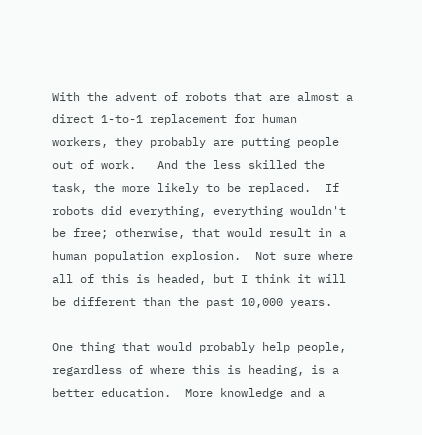With the advent of robots that are almost a direct 1-to-1 replacement for human workers, they probably are putting people out of work.   And the less skilled the task, the more likely to be replaced.  If robots did everything, everything wouldn't be free; otherwise, that would result in a human population explosion.  Not sure where all of this is headed, but I think it will be different than the past 10,000 years.

One thing that would probably help people, regardless of where this is heading, is a better education.  More knowledge and a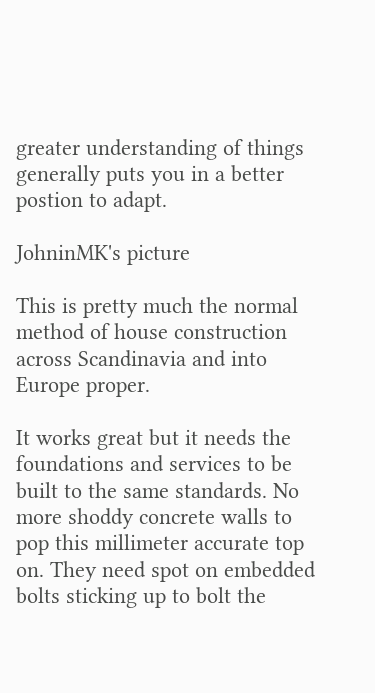greater understanding of things generally puts you in a better postion to adapt.

JohninMK's picture

This is pretty much the normal method of house construction across Scandinavia and into Europe proper.

It works great but it needs the foundations and services to be built to the same standards. No more shoddy concrete walls to pop this millimeter accurate top on. They need spot on embedded bolts sticking up to bolt the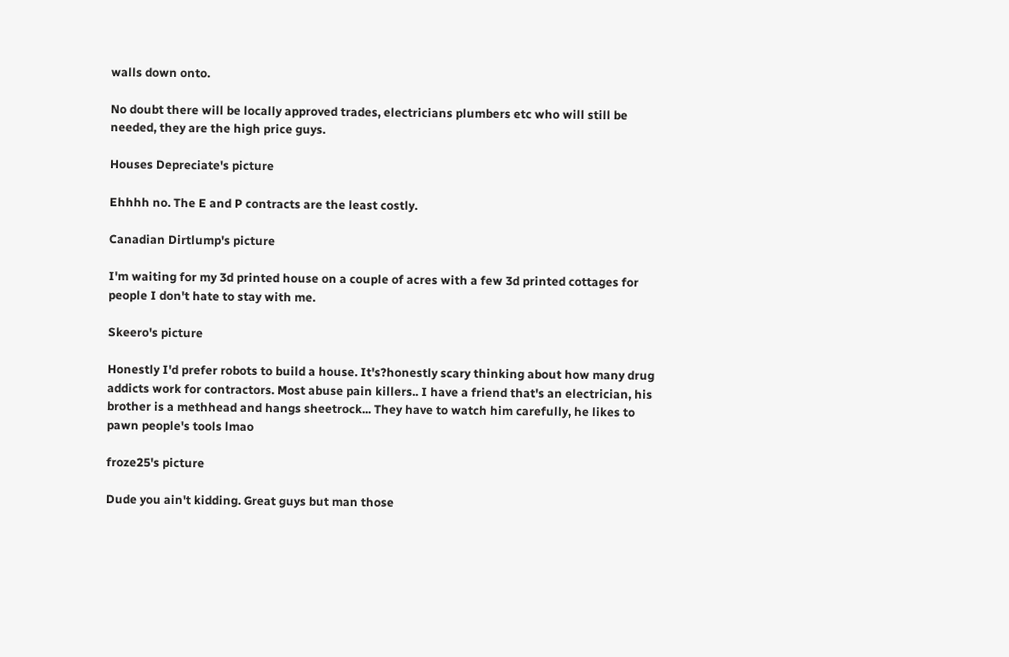walls down onto.

No doubt there will be locally approved trades, electricians plumbers etc who will still be needed, they are the high price guys.

Houses Depreciate's picture

Ehhhh no. The E and P contracts are the least costly.

Canadian Dirtlump's picture

I'm waiting for my 3d printed house on a couple of acres with a few 3d printed cottages for people I don't hate to stay with me.

Skeero's picture

Honestly I'd prefer robots to build a house. It's?honestly scary thinking about how many drug addicts work for contractors. Most abuse pain killers.. I have a friend that's an electrician, his brother is a methhead and hangs sheetrock... They have to watch him carefully, he likes to pawn people's tools lmao

froze25's picture

Dude you ain't kidding. Great guys but man those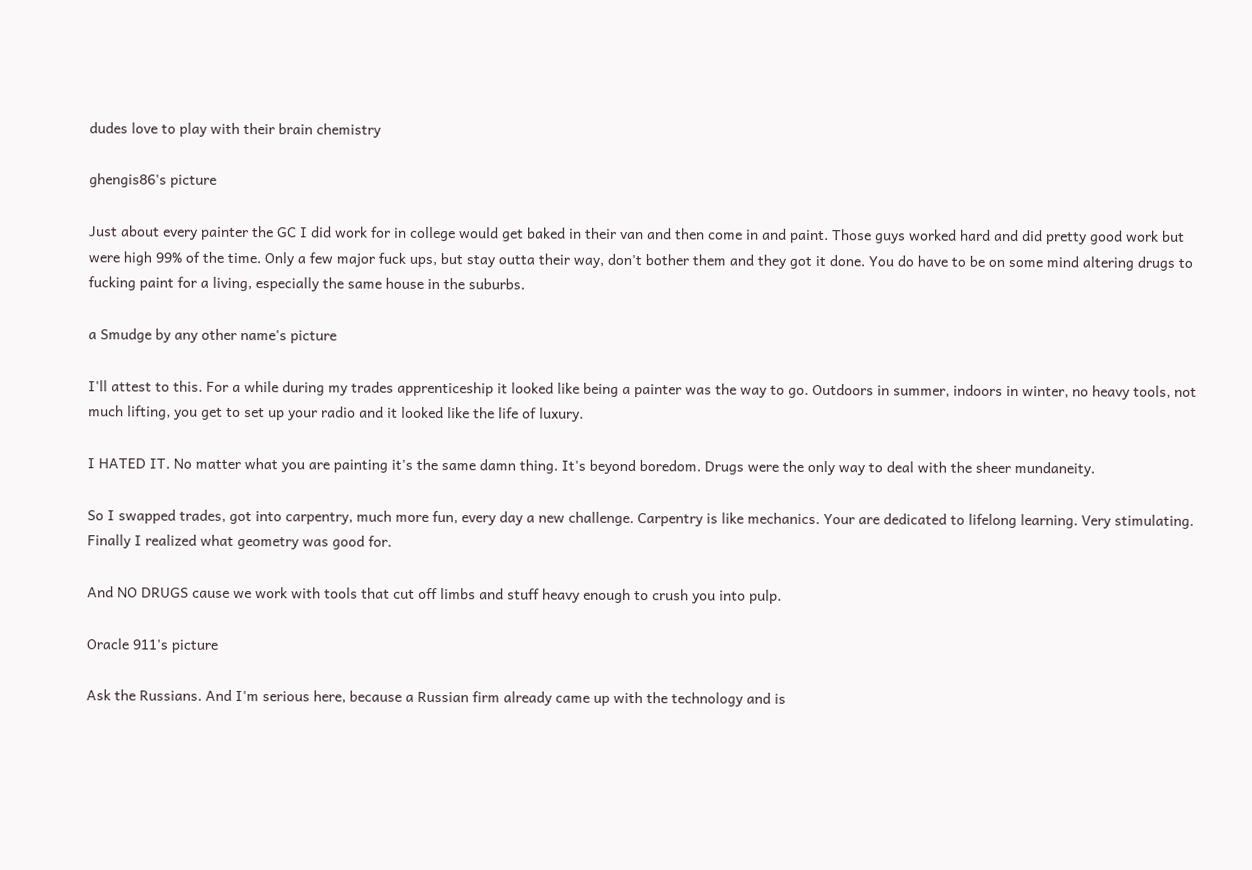dudes love to play with their brain chemistry

ghengis86's picture

Just about every painter the GC I did work for in college would get baked in their van and then come in and paint. Those guys worked hard and did pretty good work but were high 99% of the time. Only a few major fuck ups, but stay outta their way, don't bother them and they got it done. You do have to be on some mind altering drugs to fucking paint for a living, especially the same house in the suburbs.

a Smudge by any other name's picture

I'll attest to this. For a while during my trades apprenticeship it looked like being a painter was the way to go. Outdoors in summer, indoors in winter, no heavy tools, not much lifting, you get to set up your radio and it looked like the life of luxury.

I HATED IT. No matter what you are painting it's the same damn thing. It's beyond boredom. Drugs were the only way to deal with the sheer mundaneity.

So I swapped trades, got into carpentry, much more fun, every day a new challenge. Carpentry is like mechanics. Your are dedicated to lifelong learning. Very stimulating. Finally I realized what geometry was good for.

And NO DRUGS cause we work with tools that cut off limbs and stuff heavy enough to crush you into pulp.

Oracle 911's picture

Ask the Russians. And I'm serious here, because a Russian firm already came up with the technology and is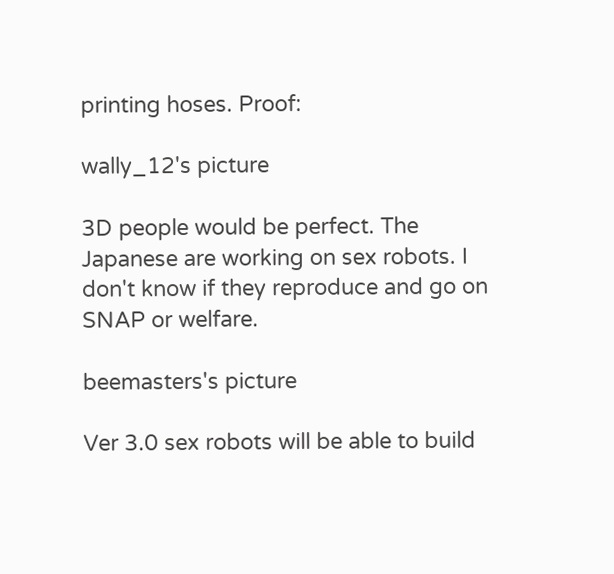printing hoses. Proof:

wally_12's picture

3D people would be perfect. The Japanese are working on sex robots. I don't know if they reproduce and go on SNAP or welfare.

beemasters's picture

Ver 3.0 sex robots will be able to build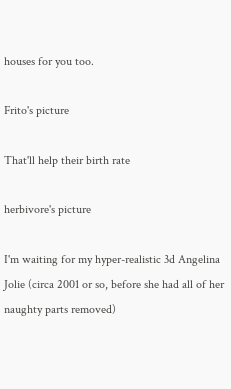houses for you too.

Frito's picture

That'll help their birth rate

herbivore's picture

I'm waiting for my hyper-realistic 3d Angelina Jolie (circa 2001 or so, before she had all of her naughty parts removed)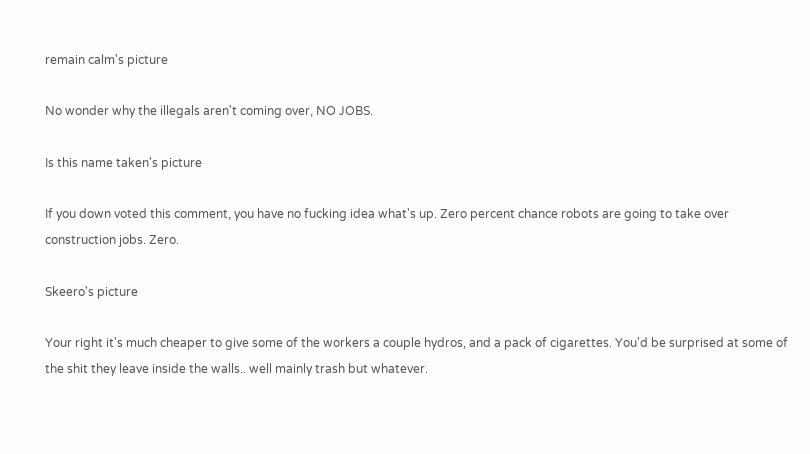remain calm's picture

No wonder why the illegals aren't coming over, NO JOBS.

Is this name taken's picture

If you down voted this comment, you have no fucking idea what's up. Zero percent chance robots are going to take over construction jobs. Zero.

Skeero's picture

Your right it's much cheaper to give some of the workers a couple hydros, and a pack of cigarettes. You'd be surprised at some of the shit they leave inside the walls.. well mainly trash but whatever.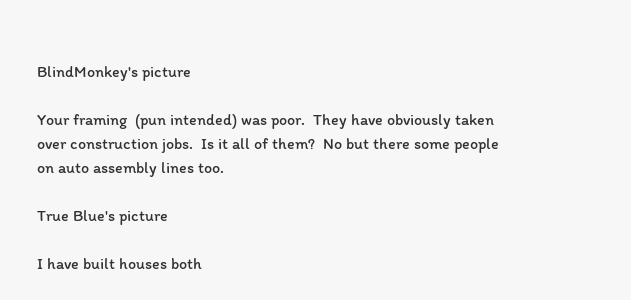BlindMonkey's picture

Your framing  (pun intended) was poor.  They have obviously taken over construction jobs.  Is it all of them?  No but there some people on auto assembly lines too.

True Blue's picture

I have built houses both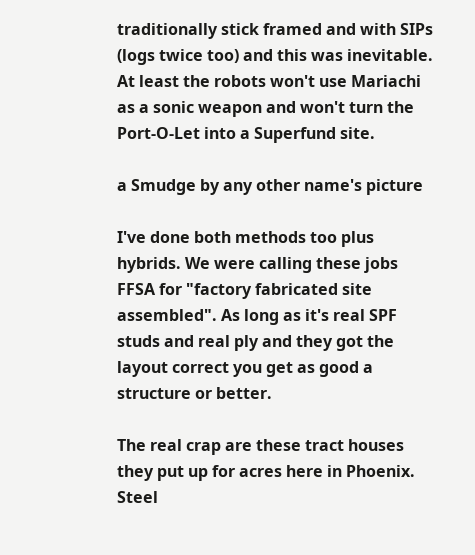traditionally stick framed and with SIPs (logs twice too) and this was inevitable. At least the robots won't use Mariachi as a sonic weapon and won't turn the Port-O-Let into a Superfund site.

a Smudge by any other name's picture

I've done both methods too plus hybrids. We were calling these jobs FFSA for "factory fabricated site assembled". As long as it's real SPF studs and real ply and they got the layout correct you get as good a structure or better.

The real crap are these tract houses they put up for acres here in Phoenix. Steel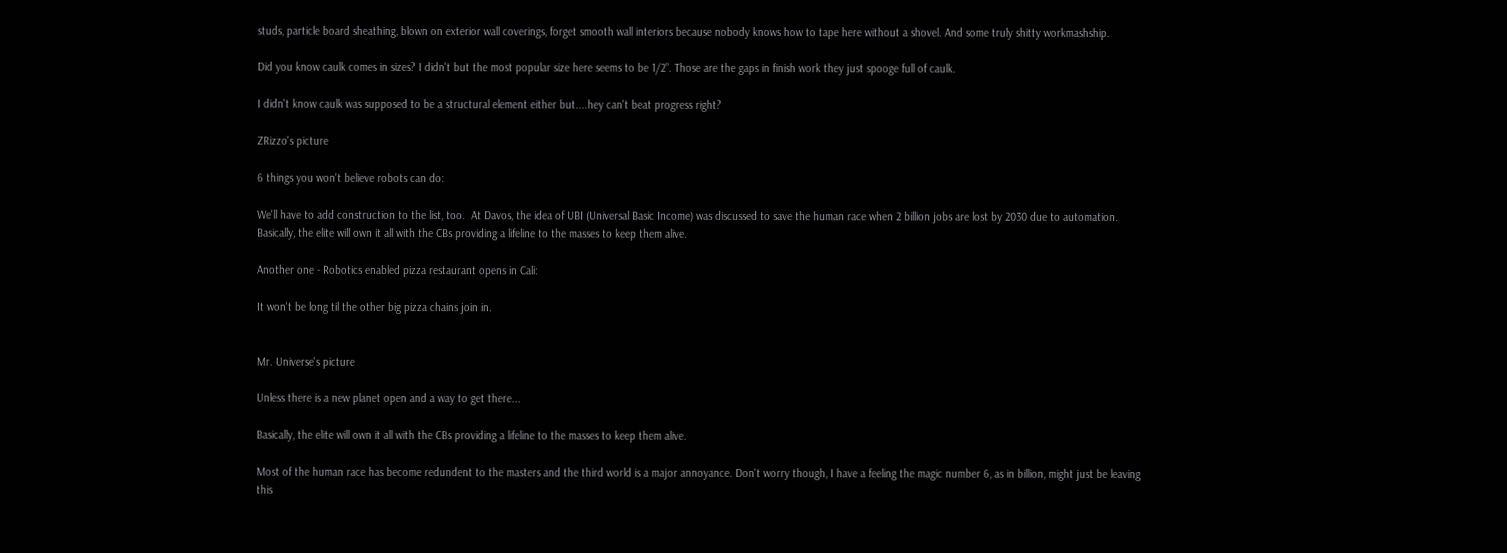studs, particle board sheathing, blown on exterior wall coverings, forget smooth wall interiors because nobody knows how to tape here without a shovel. And some truly shitty workmashship.

Did you know caulk comes in sizes? I didn't but the most popular size here seems to be 1/2". Those are the gaps in finish work they just spooge full of caulk.

I didn't know caulk was supposed to be a structural element either but....hey can't beat progress right?

ZRizzo's picture

6 things you won't believe robots can do:

We'll have to add construction to the list, too.  At Davos, the idea of UBI (Universal Basic Income) was discussed to save the human race when 2 billion jobs are lost by 2030 due to automation.  Basically, the elite will own it all with the CBs providing a lifeline to the masses to keep them alive.

Another one - Robotics enabled pizza restaurant opens in Cali:

It won't be long til the other big pizza chains join in.


Mr. Universe's picture

Unless there is a new planet open and a way to get there...

Basically, the elite will own it all with the CBs providing a lifeline to the masses to keep them alive.

Most of the human race has become redundent to the masters and the third world is a major annoyance. Don't worry though, I have a feeling the magic number 6, as in billion, might just be leaving this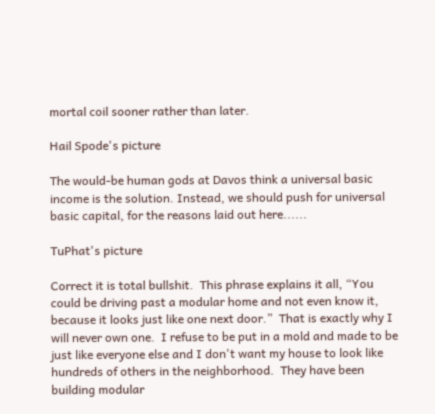mortal coil sooner rather than later.

Hail Spode's picture

The would-be human gods at Davos think a universal basic income is the solution. Instead, we should push for universal basic capital, for the reasons laid out here......

TuPhat's picture

Correct it is total bullshit.  This phrase explains it all, “You could be driving past a modular home and not even know it, because it looks just like one next door.”  That is exactly why I will never own one.  I refuse to be put in a mold and made to be just like everyone else and I don't want my house to look like hundreds of others in the neighborhood.  They have been building modular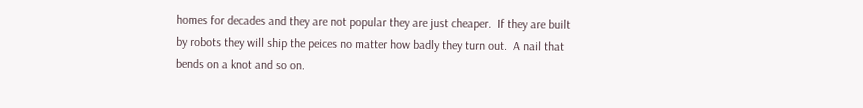homes for decades and they are not popular they are just cheaper.  If they are built by robots they will ship the peices no matter how badly they turn out.  A nail that bends on a knot and so on.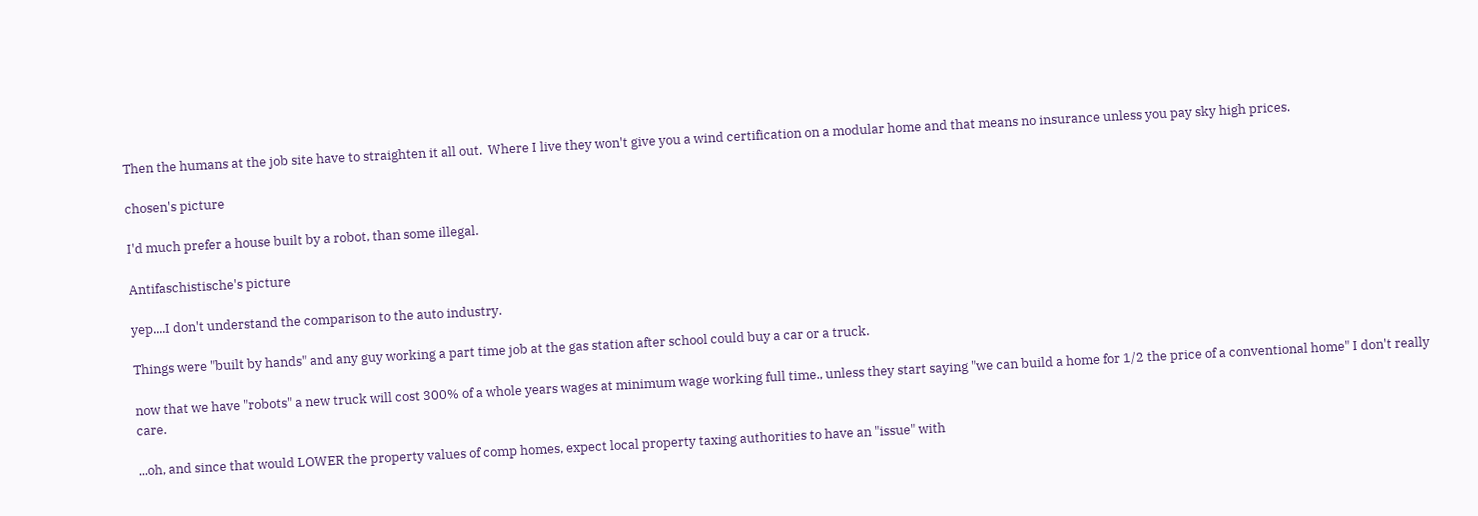Then the humans at the job site have to straighten it all out.  Where I live they won't give you a wind certification on a modular home and that means no insurance unless you pay sky high prices.

chosen's picture

I'd much prefer a house built by a robot, than some illegal.

Antifaschistische's picture

yep....I don't understand the comparison to the auto industry.

Things were "built by hands" and any guy working a part time job at the gas station after school could buy a car or a truck.

now that we have "robots" a new truck will cost 300% of a whole years wages at minimum wage working full time., unless they start saying "we can build a home for 1/2 the price of a conventional home" I don't really care.

...oh, and since that would LOWER the property values of comp homes, expect local property taxing authorities to have an "issue" with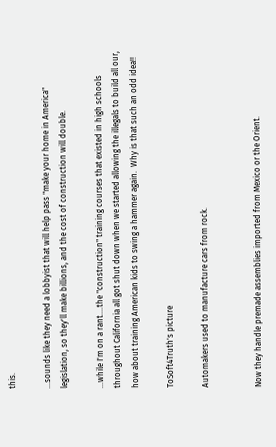this.

...sounds like they need a lobbyist that will help pass "make your home in America" legislation, so they'll make billions, and the cost of construction will double.

...while I'm on a rant....the "construction" training courses that existed in high schools throughout California all got shut down when we started allowing the illegals to build all our, how about training American kids to swing a hammer again.  Why is that such an odd idea!!

ToSoft4Truth's picture

Automakers used to manufacture cars from rock.


Now they handle premade assemblies imported from Mexico or the Orient.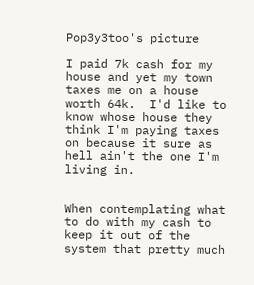Pop3y3too's picture

I paid 7k cash for my house and yet my town taxes me on a house worth 64k.  I'd like to know whose house they think I'm paying taxes on because it sure as hell ain't the one I'm living in.


When contemplating what to do with my cash to keep it out of the system that pretty much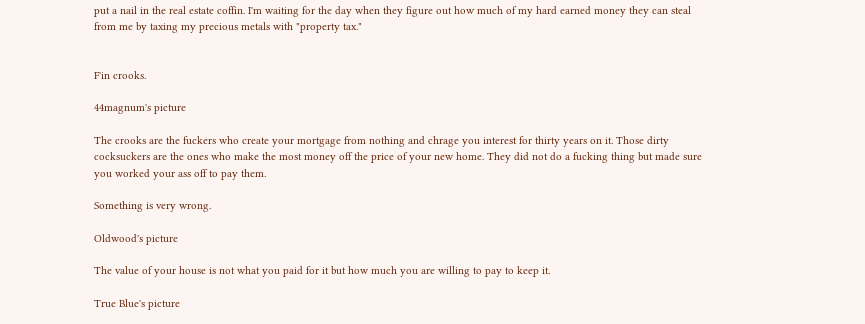put a nail in the real estate coffin. I'm waiting for the day when they figure out how much of my hard earned money they can steal from me by taxing my precious metals with "property tax."


F'in crooks.

44magnum's picture

The crooks are the fuckers who create your mortgage from nothing and chrage you interest for thirty years on it. Those dirty cocksuckers are the ones who make the most money off the price of your new home. They did not do a fucking thing but made sure you worked your ass off to pay them.

Something is very wrong.

Oldwood's picture

The value of your house is not what you paid for it but how much you are willing to pay to keep it.

True Blue's picture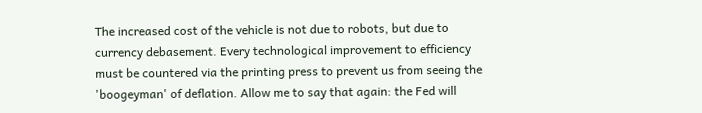The increased cost of the vehicle is not due to robots, but due to currency debasement. Every technological improvement to efficiency must be countered via the printing press to prevent us from seeing the 'boogeyman' of deflation. Allow me to say that again: the Fed will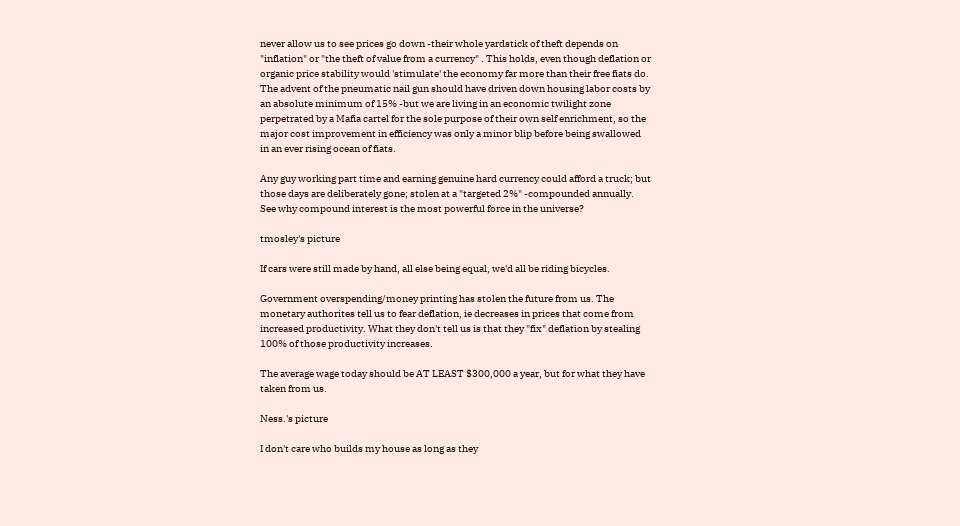never allow us to see prices go down -their whole yardstick of theft depends on "inflation" or "the theft of value from a currency" . This holds, even though deflation or organic price stability would 'stimulate' the economy far more than their free fiats do. The advent of the pneumatic nail gun should have driven down housing labor costs by an absolute minimum of 15% -but we are living in an economic twilight zone perpetrated by a Mafia cartel for the sole purpose of their own self enrichment, so the major cost improvement in efficiency was only a minor blip before being swallowed in an ever rising ocean of fiats.

Any guy working part time and earning genuine hard currency could afford a truck; but those days are deliberately gone; stolen at a "targeted 2%" -compounded annually. See why compound interest is the most powerful force in the universe?

tmosley's picture

If cars were still made by hand, all else being equal, we'd all be riding bicycles.

Government overspending/money printing has stolen the future from us. The monetary authorites tell us to fear deflation, ie decreases in prices that come from increased productivity. What they don't tell us is that they "fix" deflation by stealing 100% of those productivity increases.

The average wage today should be AT LEAST $300,000 a year, but for what they have taken from us.

Ness.'s picture

I don't care who builds my house as long as they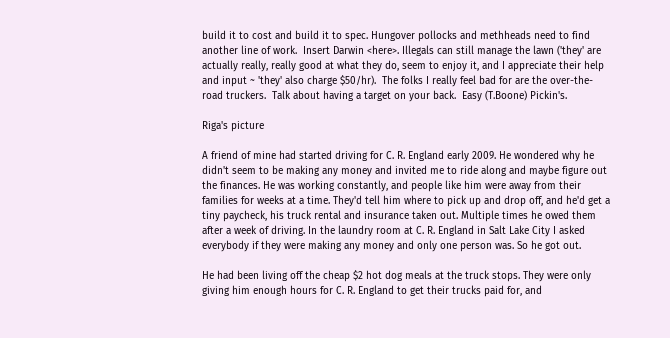build it to cost and build it to spec. Hungover pollocks and methheads need to find another line of work.  Insert Darwin <here>. Illegals can still manage the lawn ('they' are actually really, really good at what they do, seem to enjoy it, and I appreciate their help and input ~ 'they' also charge $50/hr).  The folks I really feel bad for are the over-the-road truckers.  Talk about having a target on your back.  Easy (T.Boone) Pickin's.

Riga's picture

A friend of mine had started driving for C. R. England early 2009. He wondered why he didn't seem to be making any money and invited me to ride along and maybe figure out the finances. He was working constantly, and people like him were away from their families for weeks at a time. They'd tell him where to pick up and drop off, and he'd get a tiny paycheck, his truck rental and insurance taken out. Multiple times he owed them after a week of driving. In the laundry room at C. R. England in Salt Lake City I asked everybody if they were making any money and only one person was. So he got out.

He had been living off the cheap $2 hot dog meals at the truck stops. They were only giving him enough hours for C. R. England to get their trucks paid for, and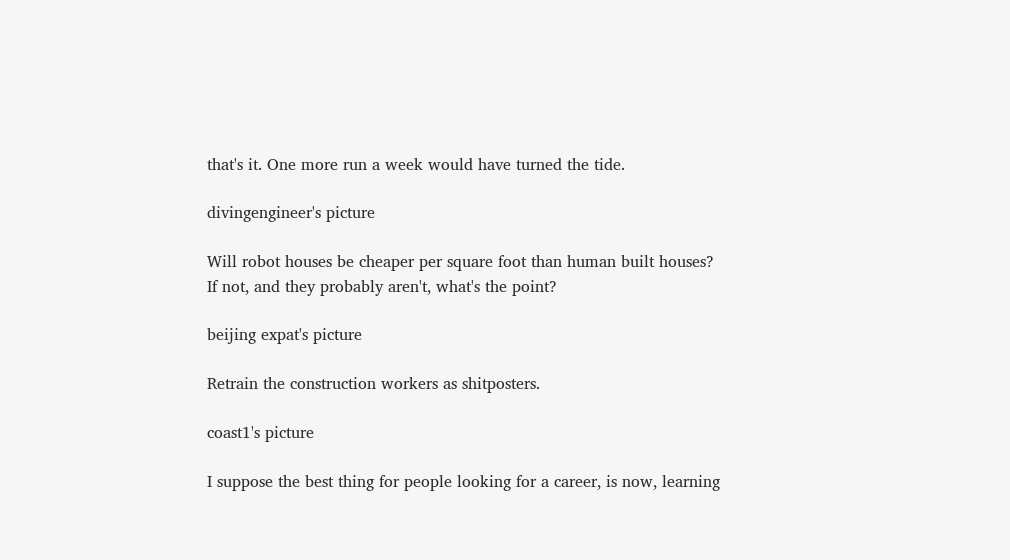that's it. One more run a week would have turned the tide.

divingengineer's picture

Will robot houses be cheaper per square foot than human built houses?
If not, and they probably aren't, what's the point?

beijing expat's picture

Retrain the construction workers as shitposters.

coast1's picture

I suppose the best thing for people looking for a career, is now, learning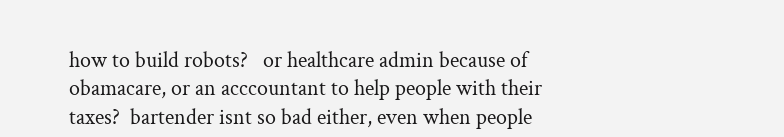how to build robots?   or healthcare admin because of obamacare, or an acccountant to help people with their taxes?  bartender isnt so bad either, even when people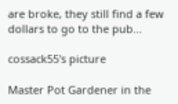are broke, they still find a few dollars to go to the pub...

cossack55's picture

Master Pot Gardener in the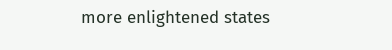more enlightened states